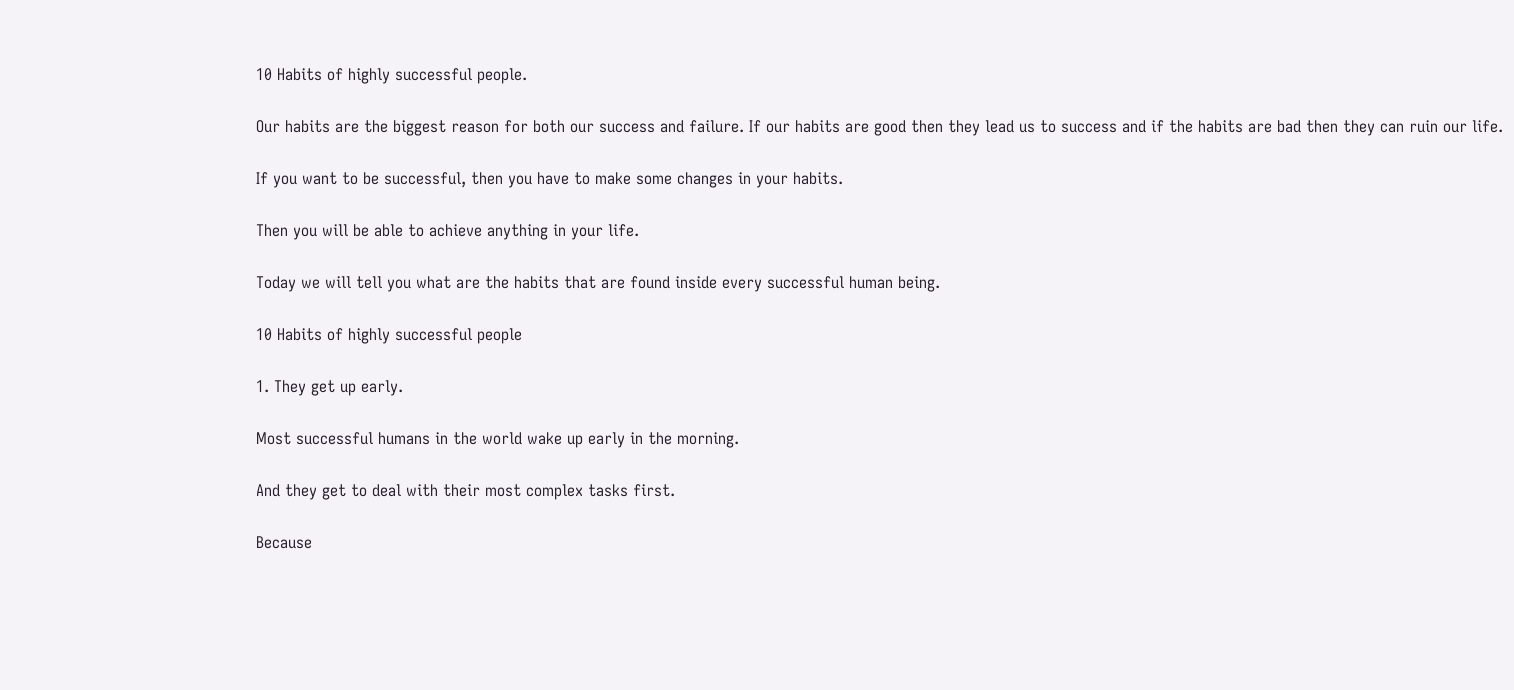10 Habits of highly successful people.

Our habits are the biggest reason for both our success and failure. If our habits are good then they lead us to success and if the habits are bad then they can ruin our life.

If you want to be successful, then you have to make some changes in your habits.

Then you will be able to achieve anything in your life.

Today we will tell you what are the habits that are found inside every successful human being.

10 Habits of highly successful people

1. They get up early.

Most successful humans in the world wake up early in the morning.

And they get to deal with their most complex tasks first.

Because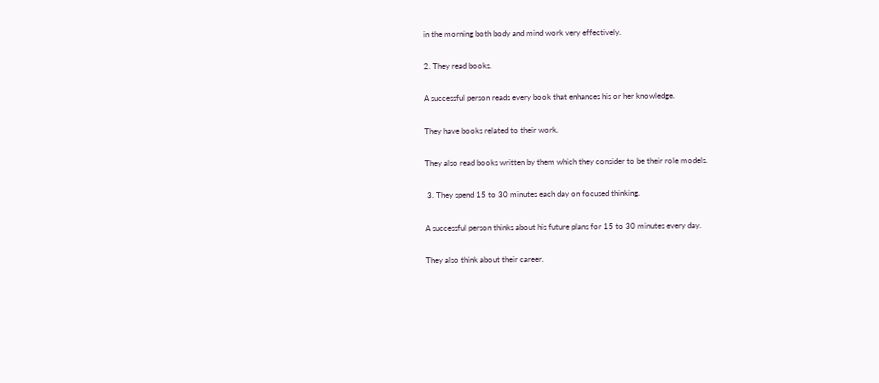in the morning both body and mind work very effectively.

2. They read books.

A successful person reads every book that enhances his or her knowledge.

They have books related to their work.

They also read books written by them which they consider to be their role models.

 3. They spend 15 to 30 minutes each day on focused thinking.

A successful person thinks about his future plans for 15 to 30 minutes every day.

They also think about their career.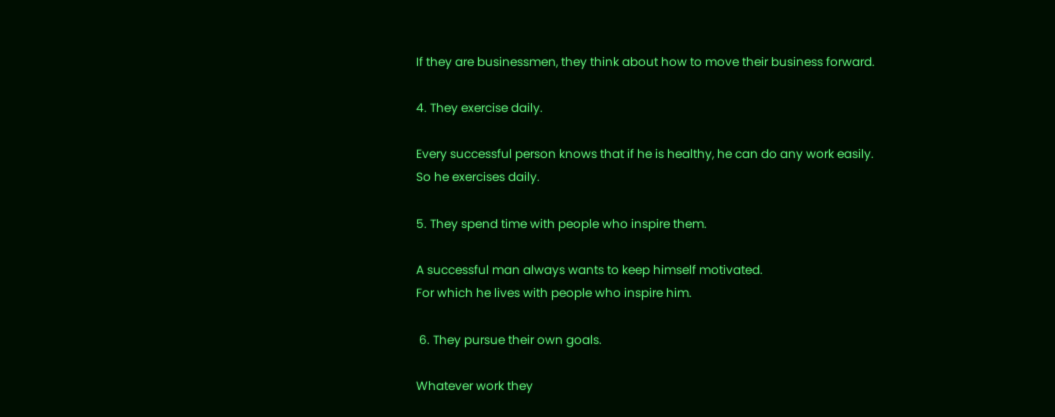If they are businessmen, they think about how to move their business forward.

4. They exercise daily.

Every successful person knows that if he is healthy, he can do any work easily.
So he exercises daily.

5. They spend time with people who inspire them.

A successful man always wants to keep himself motivated.
For which he lives with people who inspire him.

 6. They pursue their own goals.

Whatever work they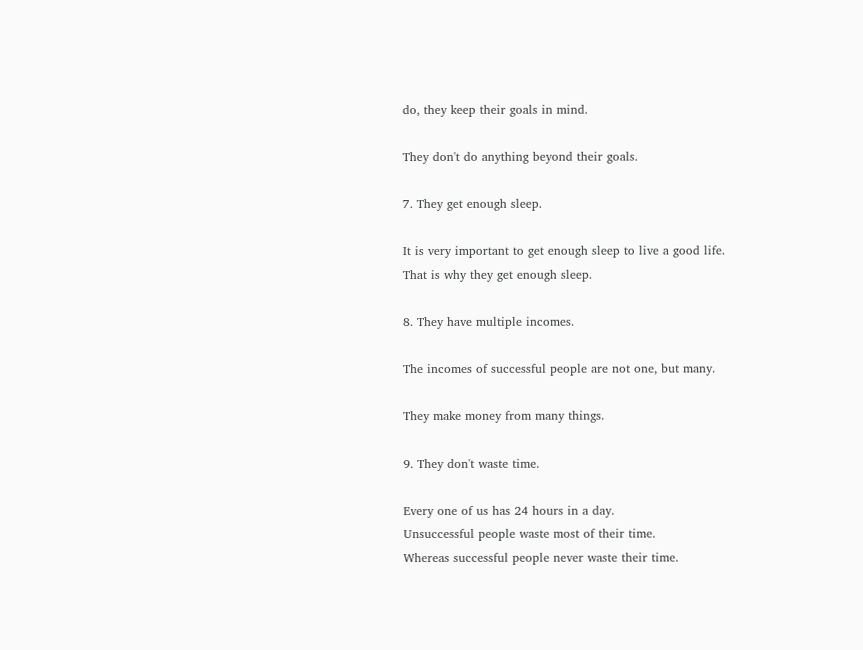do, they keep their goals in mind.

They don't do anything beyond their goals.

7. They get enough sleep.

It is very important to get enough sleep to live a good life.
That is why they get enough sleep.

8. They have multiple incomes.

The incomes of successful people are not one, but many.

They make money from many things.

9. They don't waste time.

Every one of us has 24 hours in a day.
Unsuccessful people waste most of their time.
Whereas successful people never waste their time.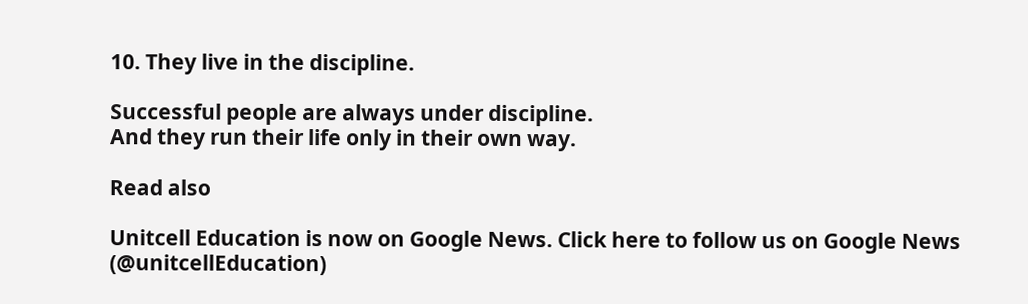10. They live in the discipline.

Successful people are always under discipline.
And they run their life only in their own way.

Read also

Unitcell Education is now on Google News. Click here to follow us on Google News (@unitcellEducation)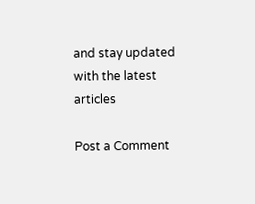and stay updated with the latest articles

Post a Comment